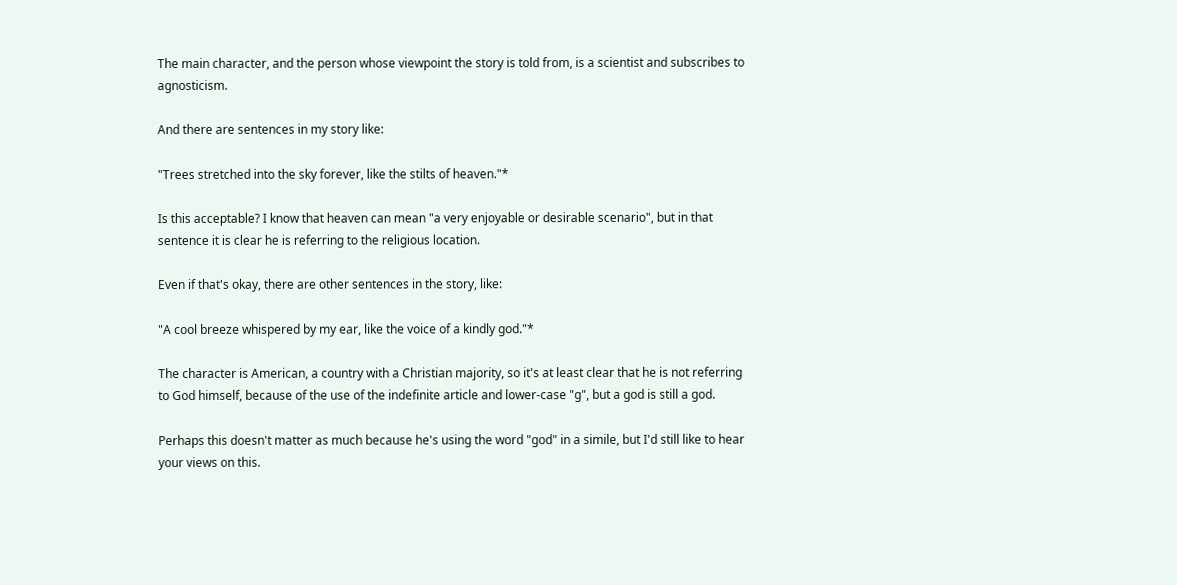The main character, and the person whose viewpoint the story is told from, is a scientist and subscribes to agnosticism.

And there are sentences in my story like:

"Trees stretched into the sky forever, like the stilts of heaven."*

Is this acceptable? I know that heaven can mean "a very enjoyable or desirable scenario", but in that sentence it is clear he is referring to the religious location.

Even if that's okay, there are other sentences in the story, like:

"A cool breeze whispered by my ear, like the voice of a kindly god."*

The character is American, a country with a Christian majority, so it's at least clear that he is not referring to God himself, because of the use of the indefinite article and lower-case "g", but a god is still a god.

Perhaps this doesn't matter as much because he's using the word "god" in a simile, but I'd still like to hear your views on this.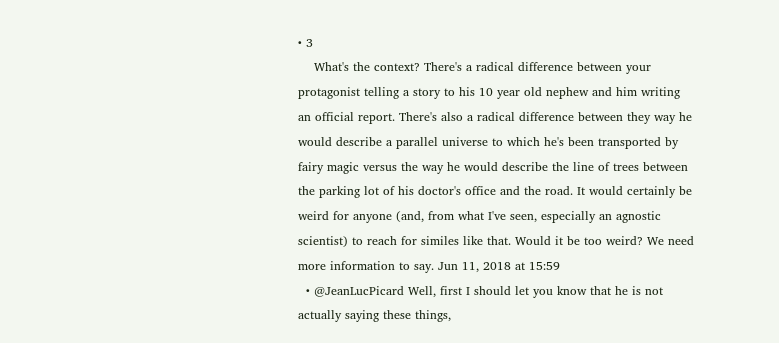• 3
    What's the context? There's a radical difference between your protagonist telling a story to his 10 year old nephew and him writing an official report. There's also a radical difference between they way he would describe a parallel universe to which he's been transported by fairy magic versus the way he would describe the line of trees between the parking lot of his doctor's office and the road. It would certainly be weird for anyone (and, from what I've seen, especially an agnostic scientist) to reach for similes like that. Would it be too weird? We need more information to say. Jun 11, 2018 at 15:59
  • @JeanLucPicard Well, first I should let you know that he is not actually saying these things,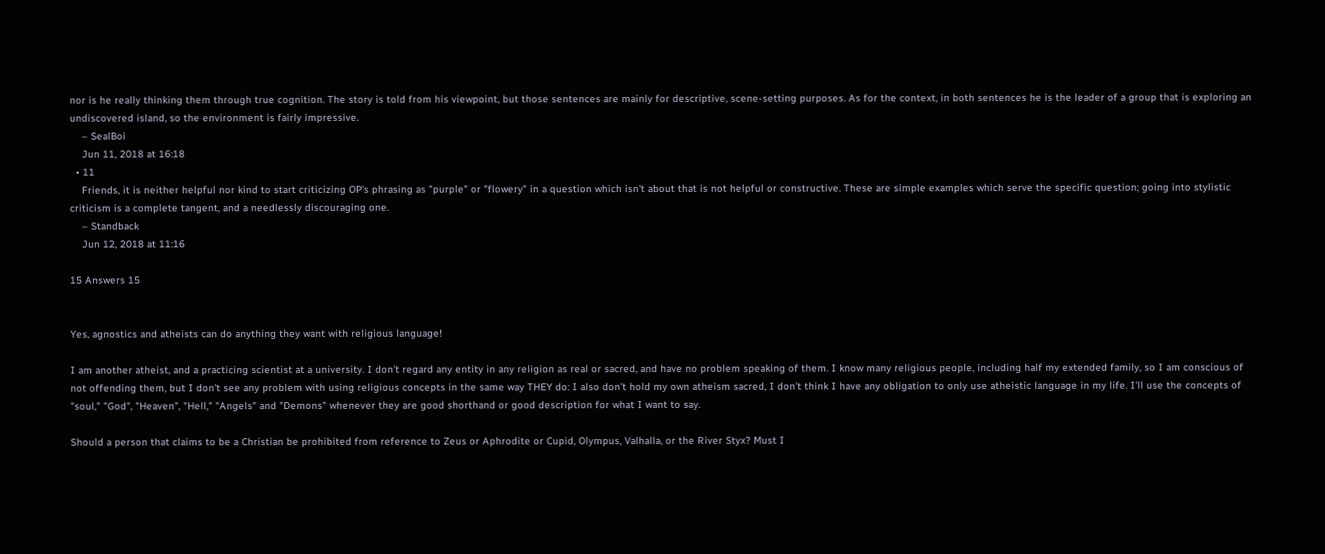nor is he really thinking them through true cognition. The story is told from his viewpoint, but those sentences are mainly for descriptive, scene-setting purposes. As for the context, in both sentences he is the leader of a group that is exploring an undiscovered island, so the environment is fairly impressive.
    – SealBoi
    Jun 11, 2018 at 16:18
  • 11
    Friends, it is neither helpful nor kind to start criticizing OP's phrasing as "purple" or "flowery" in a question which isn't about that is not helpful or constructive. These are simple examples which serve the specific question; going into stylistic criticism is a complete tangent, and a needlessly discouraging one.
    – Standback
    Jun 12, 2018 at 11:16

15 Answers 15


Yes, agnostics and atheists can do anything they want with religious language!

I am another atheist, and a practicing scientist at a university. I don't regard any entity in any religion as real or sacred, and have no problem speaking of them. I know many religious people, including half my extended family, so I am conscious of not offending them, but I don't see any problem with using religious concepts in the same way THEY do: I also don't hold my own atheism sacred, I don't think I have any obligation to only use atheistic language in my life. I'll use the concepts of "soul," "God", "Heaven", "Hell," "Angels" and "Demons" whenever they are good shorthand or good description for what I want to say.

Should a person that claims to be a Christian be prohibited from reference to Zeus or Aphrodite or Cupid, Olympus, Valhalla, or the River Styx? Must I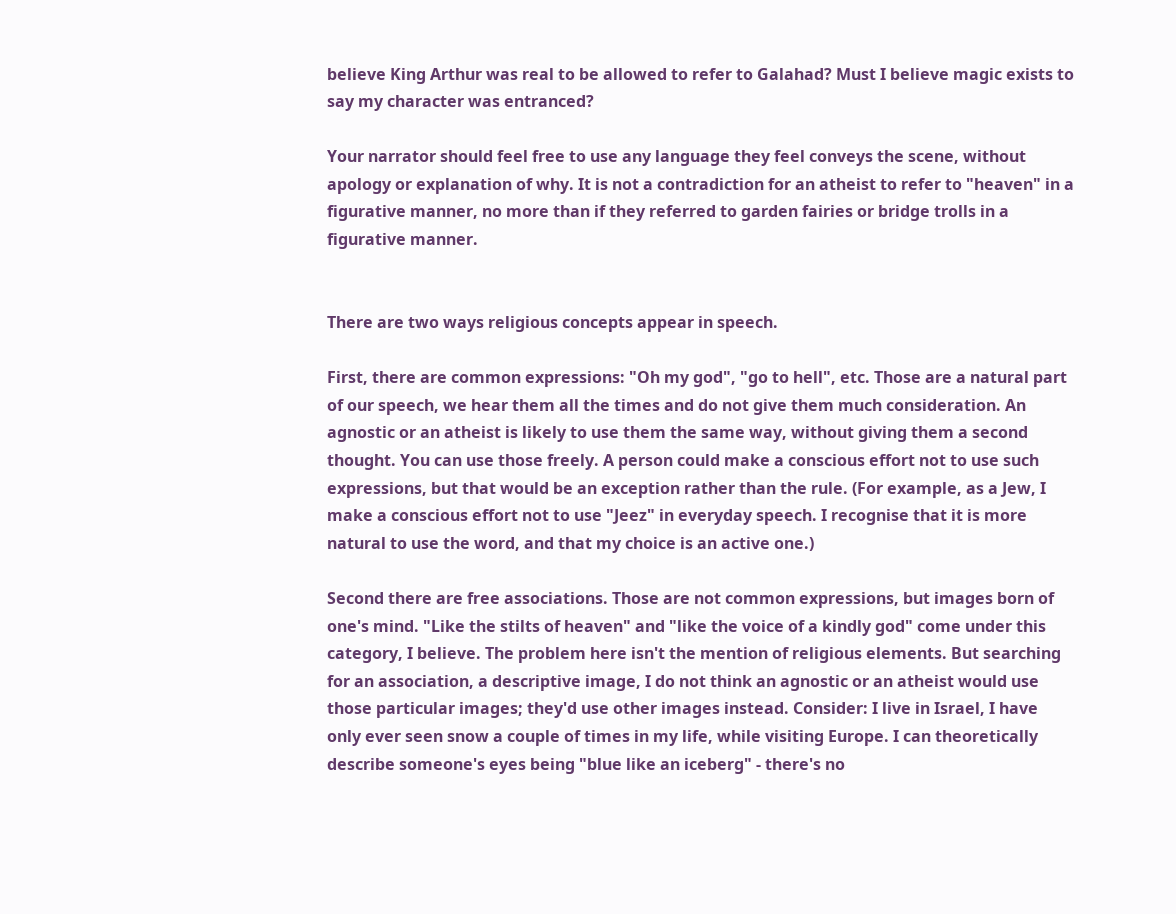believe King Arthur was real to be allowed to refer to Galahad? Must I believe magic exists to say my character was entranced?

Your narrator should feel free to use any language they feel conveys the scene, without apology or explanation of why. It is not a contradiction for an atheist to refer to "heaven" in a figurative manner, no more than if they referred to garden fairies or bridge trolls in a figurative manner.


There are two ways religious concepts appear in speech.

First, there are common expressions: "Oh my god", "go to hell", etc. Those are a natural part of our speech, we hear them all the times and do not give them much consideration. An agnostic or an atheist is likely to use them the same way, without giving them a second thought. You can use those freely. A person could make a conscious effort not to use such expressions, but that would be an exception rather than the rule. (For example, as a Jew, I make a conscious effort not to use "Jeez" in everyday speech. I recognise that it is more natural to use the word, and that my choice is an active one.)

Second there are free associations. Those are not common expressions, but images born of one's mind. "Like the stilts of heaven" and "like the voice of a kindly god" come under this category, I believe. The problem here isn't the mention of religious elements. But searching for an association, a descriptive image, I do not think an agnostic or an atheist would use those particular images; they'd use other images instead. Consider: I live in Israel, I have only ever seen snow a couple of times in my life, while visiting Europe. I can theoretically describe someone's eyes being "blue like an iceberg" - there's no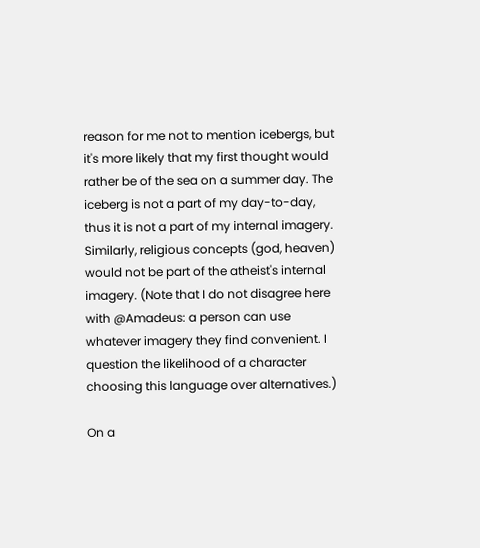reason for me not to mention icebergs, but it's more likely that my first thought would rather be of the sea on a summer day. The iceberg is not a part of my day-to-day, thus it is not a part of my internal imagery. Similarly, religious concepts (god, heaven) would not be part of the atheist's internal imagery. (Note that I do not disagree here with @Amadeus: a person can use whatever imagery they find convenient. I question the likelihood of a character choosing this language over alternatives.)

On a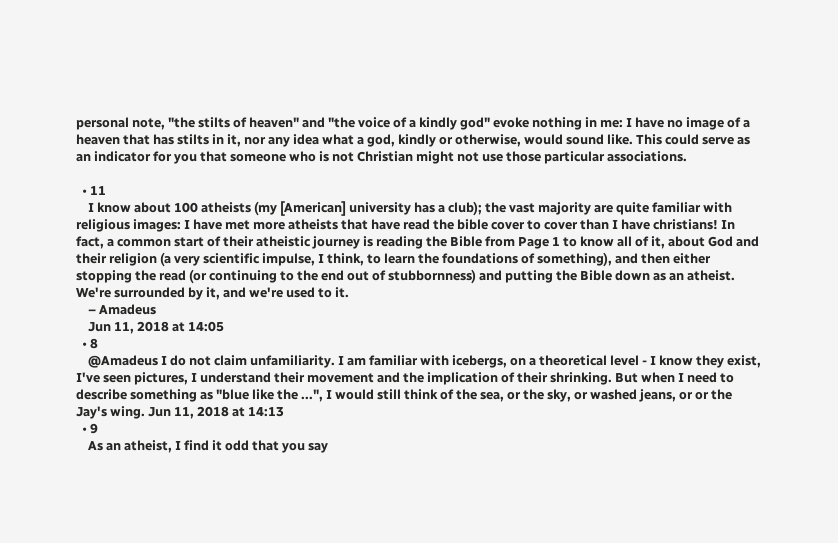personal note, "the stilts of heaven" and "the voice of a kindly god" evoke nothing in me: I have no image of a heaven that has stilts in it, nor any idea what a god, kindly or otherwise, would sound like. This could serve as an indicator for you that someone who is not Christian might not use those particular associations.

  • 11
    I know about 100 atheists (my [American] university has a club); the vast majority are quite familiar with religious images: I have met more atheists that have read the bible cover to cover than I have christians! In fact, a common start of their atheistic journey is reading the Bible from Page 1 to know all of it, about God and their religion (a very scientific impulse, I think, to learn the foundations of something), and then either stopping the read (or continuing to the end out of stubbornness) and putting the Bible down as an atheist. We're surrounded by it, and we're used to it.
    – Amadeus
    Jun 11, 2018 at 14:05
  • 8
    @Amadeus I do not claim unfamiliarity. I am familiar with icebergs, on a theoretical level - I know they exist, I've seen pictures, I understand their movement and the implication of their shrinking. But when I need to describe something as "blue like the ...", I would still think of the sea, or the sky, or washed jeans, or or the Jay's wing. Jun 11, 2018 at 14:13
  • 9
    As an atheist, I find it odd that you say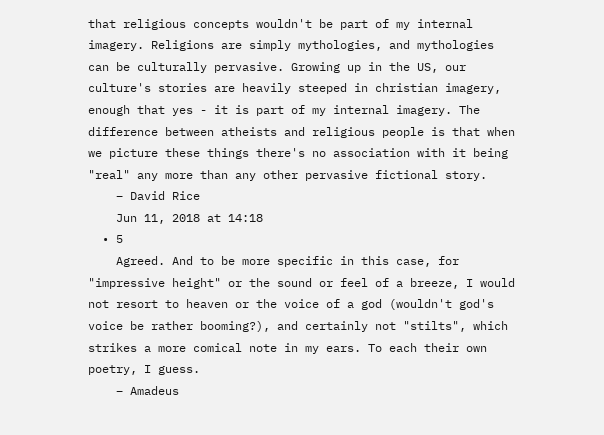that religious concepts wouldn't be part of my internal imagery. Religions are simply mythologies, and mythologies can be culturally pervasive. Growing up in the US, our culture's stories are heavily steeped in christian imagery, enough that yes - it is part of my internal imagery. The difference between atheists and religious people is that when we picture these things there's no association with it being "real" any more than any other pervasive fictional story.
    – David Rice
    Jun 11, 2018 at 14:18
  • 5
    Agreed. And to be more specific in this case, for "impressive height" or the sound or feel of a breeze, I would not resort to heaven or the voice of a god (wouldn't god's voice be rather booming?), and certainly not "stilts", which strikes a more comical note in my ears. To each their own poetry, I guess.
    – Amadeus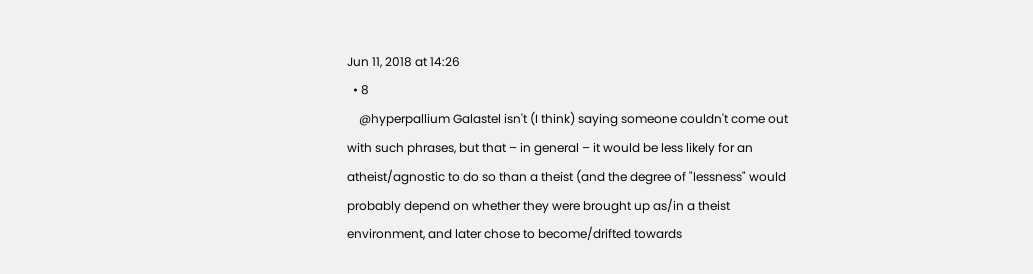Jun 11, 2018 at 14:26
  • 8
    @hyperpallium Galastel isn't (I think) saying someone couldn't come out with such phrases, but that – in general – it would be less likely for an atheist/agnostic to do so than a theist (and the degree of "lessness" would probably depend on whether they were brought up as/in a theist environment, and later chose to become/drifted towards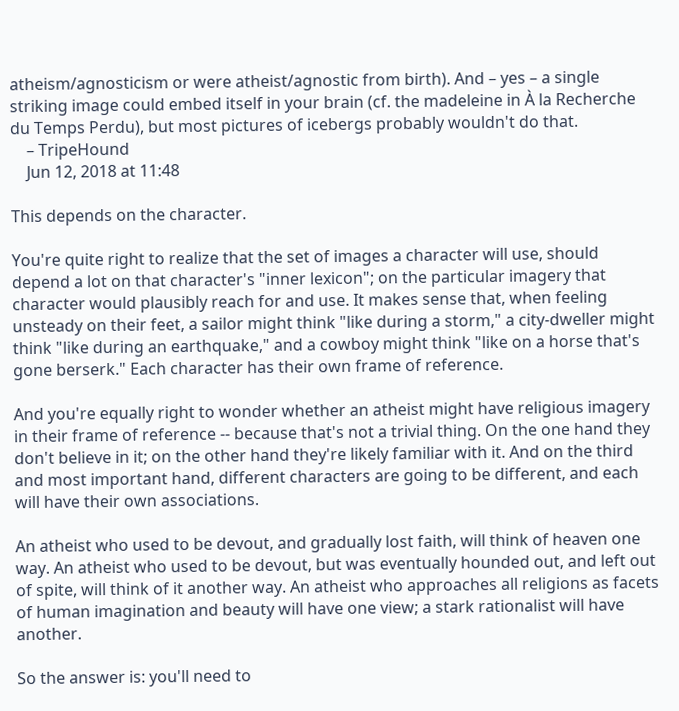atheism/agnosticism or were atheist/agnostic from birth). And – yes – a single striking image could embed itself in your brain (cf. the madeleine in À la Recherche du Temps Perdu), but most pictures of icebergs probably wouldn't do that.
    – TripeHound
    Jun 12, 2018 at 11:48

This depends on the character.

You're quite right to realize that the set of images a character will use, should depend a lot on that character's "inner lexicon"; on the particular imagery that character would plausibly reach for and use. It makes sense that, when feeling unsteady on their feet, a sailor might think "like during a storm," a city-dweller might think "like during an earthquake," and a cowboy might think "like on a horse that's gone berserk." Each character has their own frame of reference.

And you're equally right to wonder whether an atheist might have religious imagery in their frame of reference -- because that's not a trivial thing. On the one hand they don't believe in it; on the other hand they're likely familiar with it. And on the third and most important hand, different characters are going to be different, and each will have their own associations.

An atheist who used to be devout, and gradually lost faith, will think of heaven one way. An atheist who used to be devout, but was eventually hounded out, and left out of spite, will think of it another way. An atheist who approaches all religions as facets of human imagination and beauty will have one view; a stark rationalist will have another.

So the answer is: you'll need to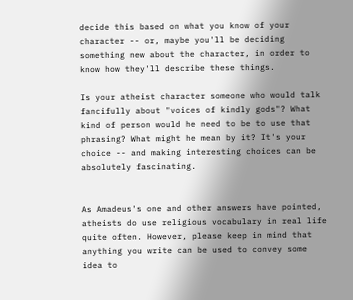decide this based on what you know of your character -- or, maybe you'll be deciding something new about the character, in order to know how they'll describe these things.

Is your atheist character someone who would talk fancifully about "voices of kindly gods"? What kind of person would he need to be to use that phrasing? What might he mean by it? It's your choice -- and making interesting choices can be absolutely fascinating.


As Amadeus's one and other answers have pointed, atheists do use religious vocabulary in real life quite often. However, please keep in mind that anything you write can be used to convey some idea to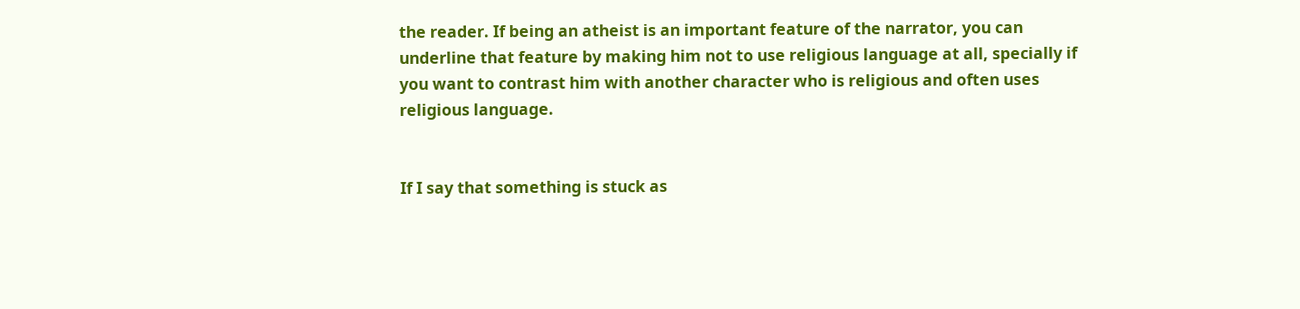the reader. If being an atheist is an important feature of the narrator, you can underline that feature by making him not to use religious language at all, specially if you want to contrast him with another character who is religious and often uses religious language.


If I say that something is stuck as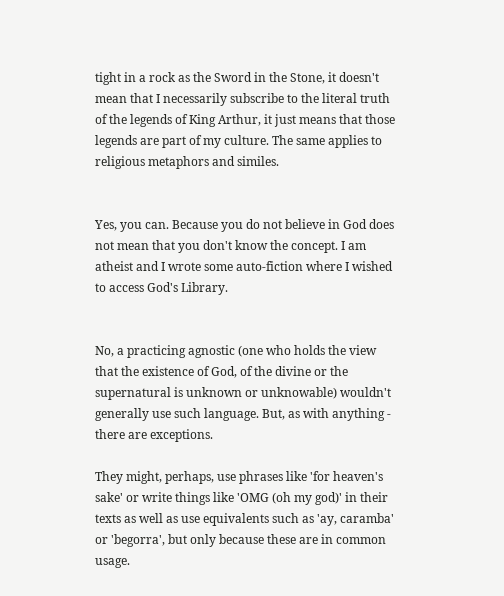tight in a rock as the Sword in the Stone, it doesn't mean that I necessarily subscribe to the literal truth of the legends of King Arthur, it just means that those legends are part of my culture. The same applies to religious metaphors and similes.


Yes, you can. Because you do not believe in God does not mean that you don't know the concept. I am atheist and I wrote some auto-fiction where I wished to access God's Library.


No, a practicing agnostic (one who holds the view that the existence of God, of the divine or the supernatural is unknown or unknowable) wouldn't generally use such language. But, as with anything - there are exceptions.

They might, perhaps, use phrases like 'for heaven's sake' or write things like 'OMG (oh my god)' in their texts as well as use equivalents such as 'ay, caramba' or 'begorra', but only because these are in common usage.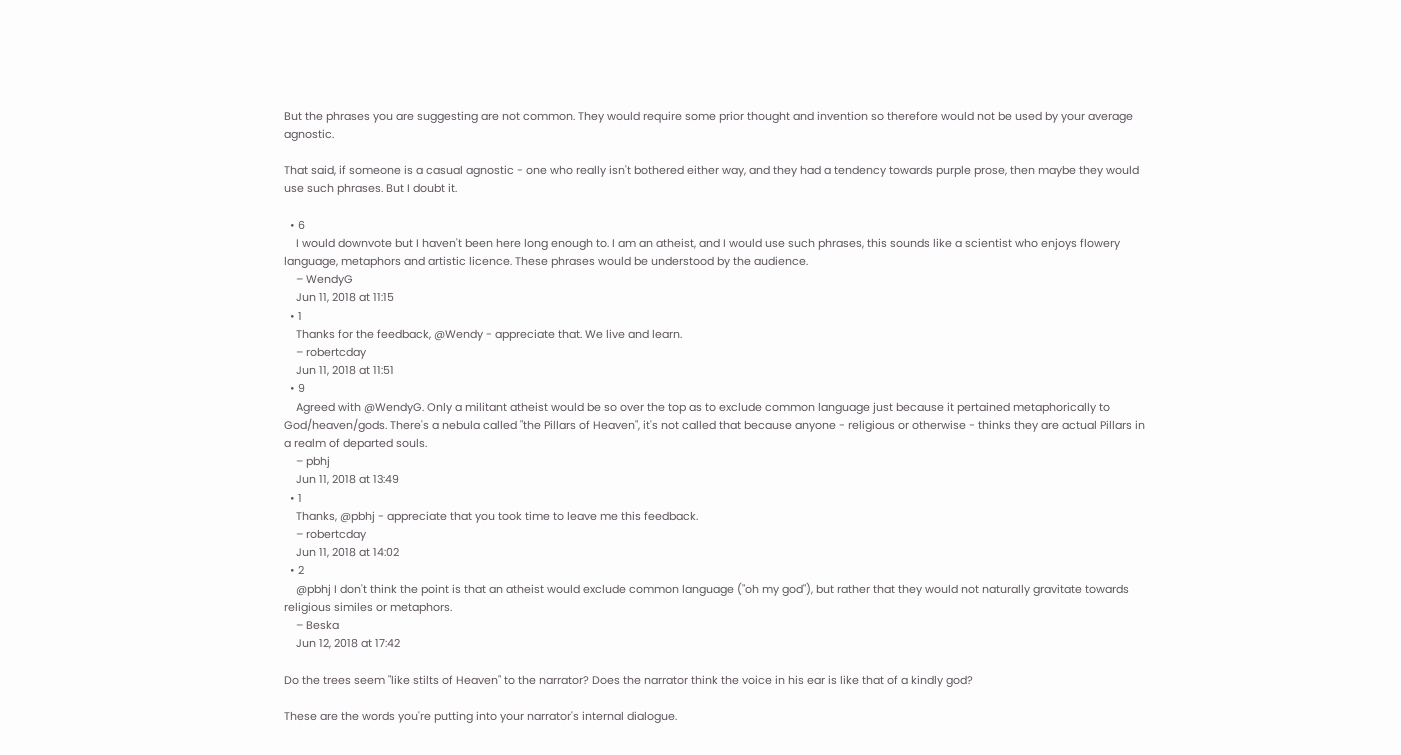But the phrases you are suggesting are not common. They would require some prior thought and invention so therefore would not be used by your average agnostic.

That said, if someone is a casual agnostic - one who really isn't bothered either way, and they had a tendency towards purple prose, then maybe they would use such phrases. But I doubt it.

  • 6
    I would downvote but I haven't been here long enough to. I am an atheist, and I would use such phrases, this sounds like a scientist who enjoys flowery language, metaphors and artistic licence. These phrases would be understood by the audience.
    – WendyG
    Jun 11, 2018 at 11:15
  • 1
    Thanks for the feedback, @Wendy - appreciate that. We live and learn.
    – robertcday
    Jun 11, 2018 at 11:51
  • 9
    Agreed with @WendyG. Only a militant atheist would be so over the top as to exclude common language just because it pertained metaphorically to God/heaven/gods. There's a nebula called "the Pillars of Heaven", it's not called that because anyone - religious or otherwise - thinks they are actual Pillars in a realm of departed souls.
    – pbhj
    Jun 11, 2018 at 13:49
  • 1
    Thanks, @pbhj - appreciate that you took time to leave me this feedback.
    – robertcday
    Jun 11, 2018 at 14:02
  • 2
    @pbhj I don't think the point is that an atheist would exclude common language ("oh my god"), but rather that they would not naturally gravitate towards religious similes or metaphors.
    – Beska
    Jun 12, 2018 at 17:42

Do the trees seem "like stilts of Heaven" to the narrator? Does the narrator think the voice in his ear is like that of a kindly god?

These are the words you're putting into your narrator's internal dialogue.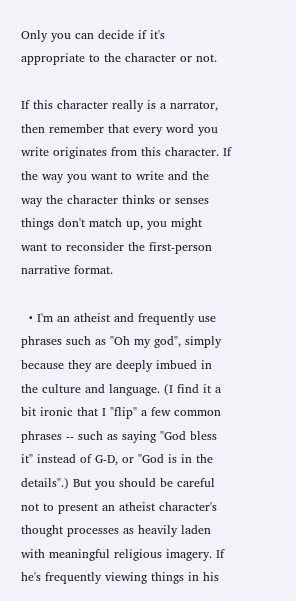Only you can decide if it's appropriate to the character or not.

If this character really is a narrator, then remember that every word you write originates from this character. If the way you want to write and the way the character thinks or senses things don't match up, you might want to reconsider the first-person narrative format.

  • I'm an atheist and frequently use phrases such as "Oh my god", simply because they are deeply imbued in the culture and language. (I find it a bit ironic that I "flip" a few common phrases -- such as saying "God bless it" instead of G-D, or "God is in the details".) But you should be careful not to present an atheist character's thought processes as heavily laden with meaningful religious imagery. If he's frequently viewing things in his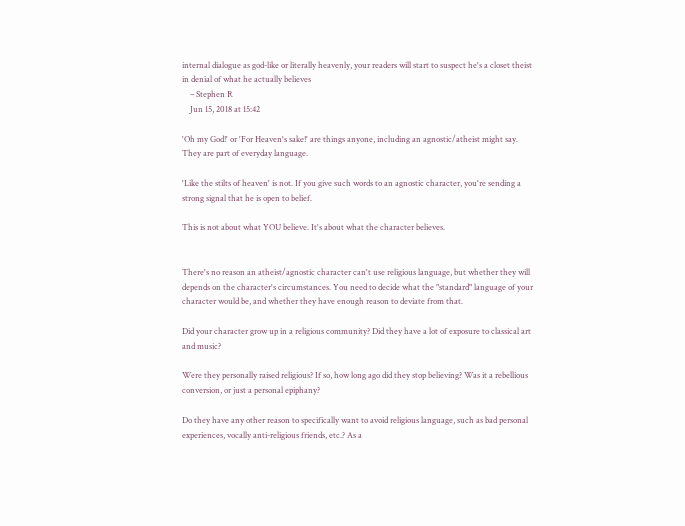internal dialogue as god-like or literally heavenly, your readers will start to suspect he's a closet theist in denial of what he actually believes
    – Stephen R
    Jun 15, 2018 at 15:42

'Oh my God!' or 'For Heaven's sake!' are things anyone, including an agnostic/atheist might say. They are part of everyday language.

'Like the stilts of heaven' is not. If you give such words to an agnostic character, you're sending a strong signal that he is open to belief.

This is not about what YOU believe. It's about what the character believes.


There's no reason an atheist/agnostic character can't use religious language, but whether they will depends on the character's circumstances. You need to decide what the "standard" language of your character would be, and whether they have enough reason to deviate from that.

Did your character grow up in a religious community? Did they have a lot of exposure to classical art and music?

Were they personally raised religious? If so, how long ago did they stop believing? Was it a rebellious conversion, or just a personal epiphany?

Do they have any other reason to specifically want to avoid religious language, such as bad personal experiences, vocally anti-religious friends, etc.? As a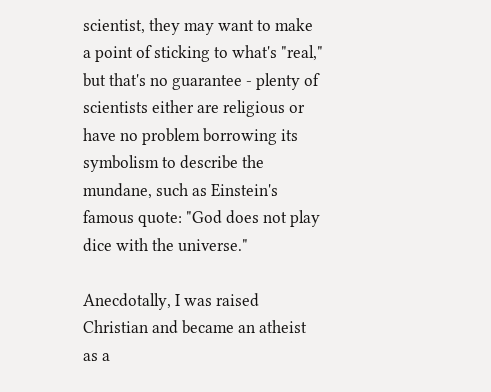scientist, they may want to make a point of sticking to what's "real," but that's no guarantee - plenty of scientists either are religious or have no problem borrowing its symbolism to describe the mundane, such as Einstein's famous quote: "God does not play dice with the universe."

Anecdotally, I was raised Christian and became an atheist as a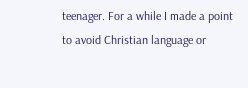teenager. For a while I made a point to avoid Christian language or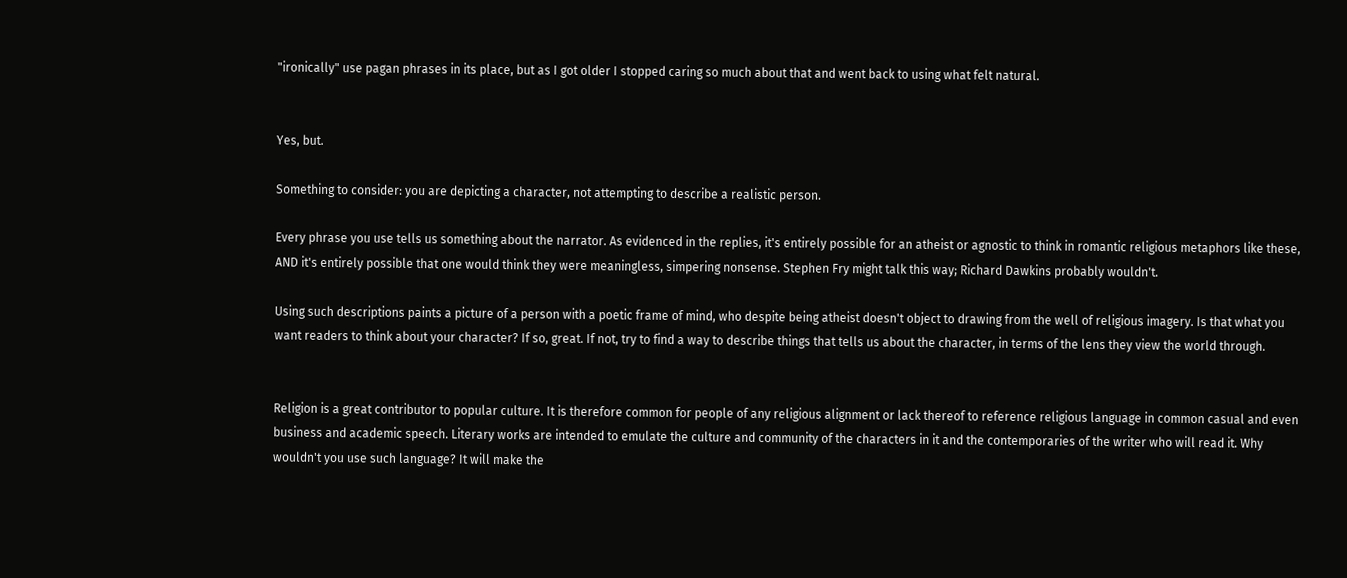"ironically" use pagan phrases in its place, but as I got older I stopped caring so much about that and went back to using what felt natural.


Yes, but.

Something to consider: you are depicting a character, not attempting to describe a realistic person.

Every phrase you use tells us something about the narrator. As evidenced in the replies, it's entirely possible for an atheist or agnostic to think in romantic religious metaphors like these, AND it's entirely possible that one would think they were meaningless, simpering nonsense. Stephen Fry might talk this way; Richard Dawkins probably wouldn't.

Using such descriptions paints a picture of a person with a poetic frame of mind, who despite being atheist doesn't object to drawing from the well of religious imagery. Is that what you want readers to think about your character? If so, great. If not, try to find a way to describe things that tells us about the character, in terms of the lens they view the world through.


Religion is a great contributor to popular culture. It is therefore common for people of any religious alignment or lack thereof to reference religious language in common casual and even business and academic speech. Literary works are intended to emulate the culture and community of the characters in it and the contemporaries of the writer who will read it. Why wouldn't you use such language? It will make the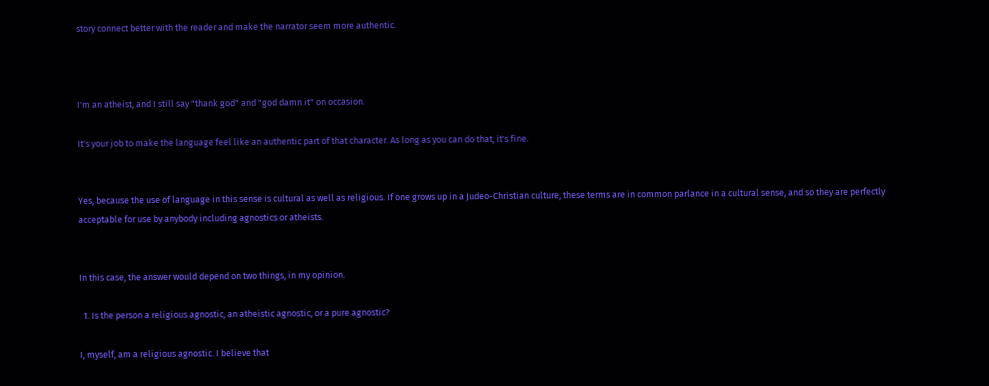story connect better with the reader and make the narrator seem more authentic.



I'm an atheist, and I still say "thank god" and "god damn it" on occasion.

It's your job to make the language feel like an authentic part of that character. As long as you can do that, it's fine.


Yes, because the use of language in this sense is cultural as well as religious. If one grows up in a Judeo-Christian culture, these terms are in common parlance in a cultural sense, and so they are perfectly acceptable for use by anybody including agnostics or atheists.


In this case, the answer would depend on two things, in my opinion.

  1. Is the person a religious agnostic, an atheistic agnostic, or a pure agnostic?

I, myself, am a religious agnostic. I believe that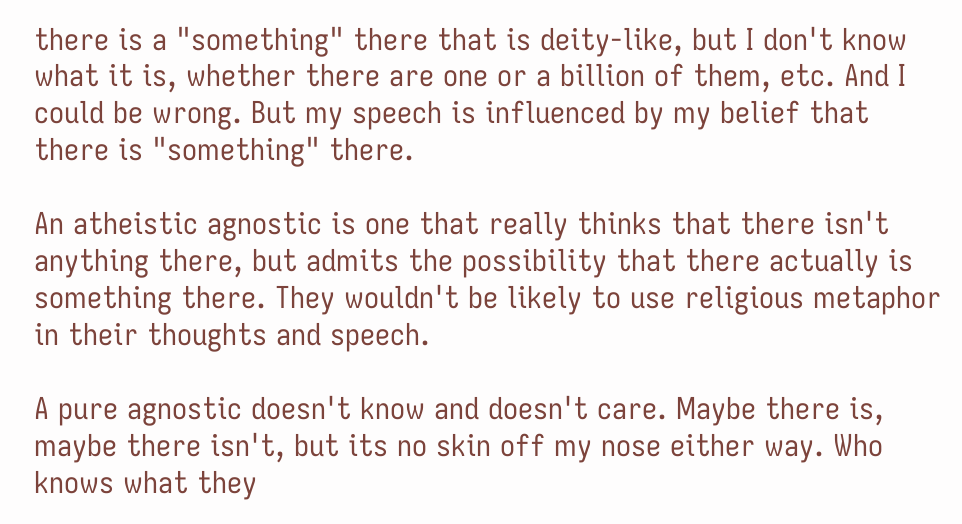there is a "something" there that is deity-like, but I don't know what it is, whether there are one or a billion of them, etc. And I could be wrong. But my speech is influenced by my belief that there is "something" there.

An atheistic agnostic is one that really thinks that there isn't anything there, but admits the possibility that there actually is something there. They wouldn't be likely to use religious metaphor in their thoughts and speech.

A pure agnostic doesn't know and doesn't care. Maybe there is, maybe there isn't, but its no skin off my nose either way. Who knows what they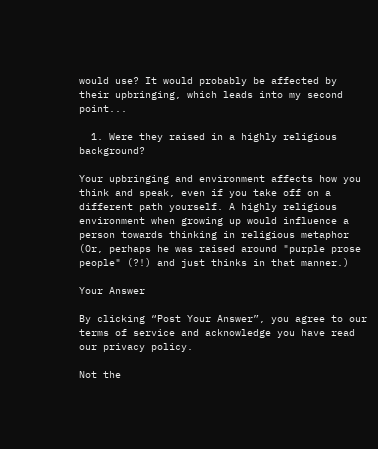would use? It would probably be affected by their upbringing, which leads into my second point...

  1. Were they raised in a highly religious background?

Your upbringing and environment affects how you think and speak, even if you take off on a different path yourself. A highly religious environment when growing up would influence a person towards thinking in religious metaphor (Or, perhaps he was raised around "purple prose people" (?!) and just thinks in that manner.)

Your Answer

By clicking “Post Your Answer”, you agree to our terms of service and acknowledge you have read our privacy policy.

Not the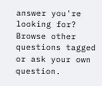answer you're looking for? Browse other questions tagged or ask your own question.